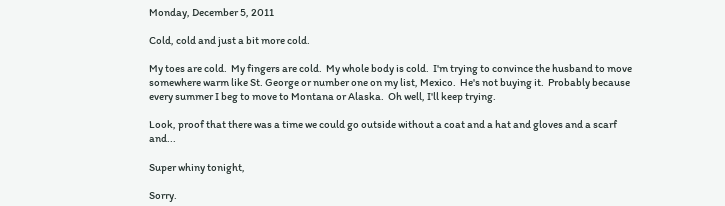Monday, December 5, 2011

Cold, cold and just a bit more cold.

My toes are cold.  My fingers are cold.  My whole body is cold.  I'm trying to convince the husband to move somewhere warm like St. George or number one on my list, Mexico.  He's not buying it.  Probably because every summer I beg to move to Montana or Alaska.  Oh well, I'll keep trying.

Look, proof that there was a time we could go outside without a coat and a hat and gloves and a scarf and...

Super whiny tonight,

Sorry.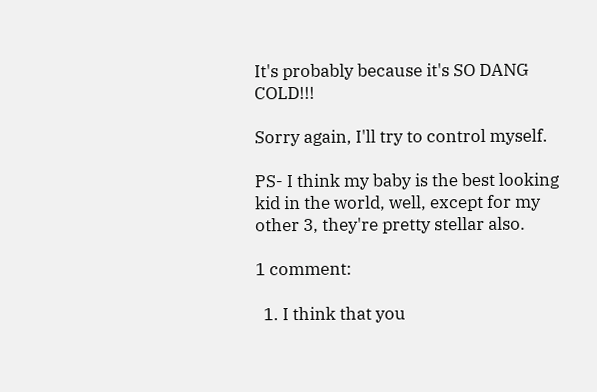It's probably because it's SO DANG COLD!!!

Sorry again, I'll try to control myself.

PS- I think my baby is the best looking kid in the world, well, except for my other 3, they're pretty stellar also.

1 comment:

  1. I think that you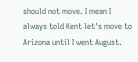should not move. I mean I always told Kent let's move to Arizona until I went August.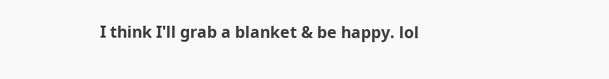I think I'll grab a blanket & be happy. lol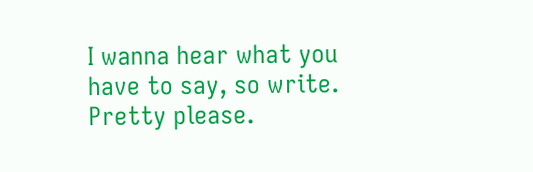I wanna hear what you have to say, so write. Pretty please.